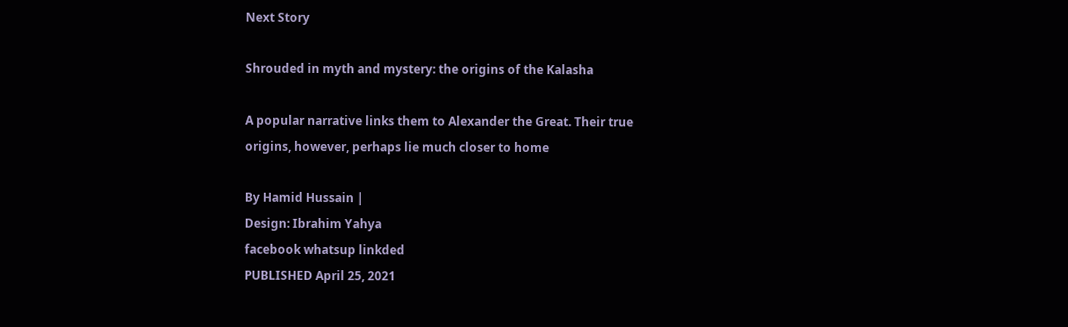Next Story

Shrouded in myth and mystery: the origins of the Kalasha

A popular narrative links them to Alexander the Great. Their true origins, however, perhaps lie much closer to home

By Hamid Hussain |
Design: Ibrahim Yahya
facebook whatsup linkded
PUBLISHED April 25, 2021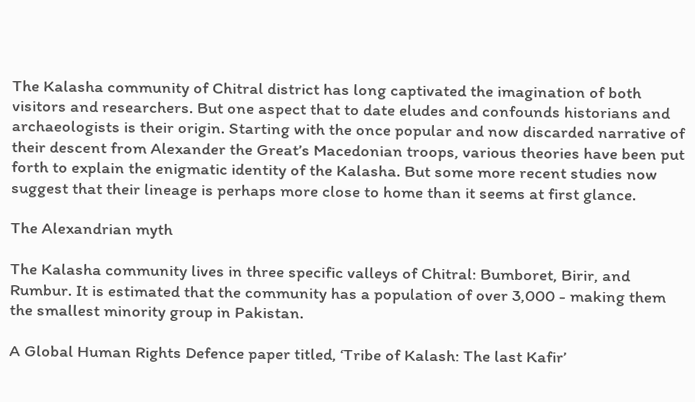The Kalasha community of Chitral district has long captivated the imagination of both visitors and researchers. But one aspect that to date eludes and confounds historians and archaeologists is their origin. Starting with the once popular and now discarded narrative of their descent from Alexander the Great’s Macedonian troops, various theories have been put forth to explain the enigmatic identity of the Kalasha. But some more recent studies now suggest that their lineage is perhaps more close to home than it seems at first glance.

The Alexandrian myth

The Kalasha community lives in three specific valleys of Chitral: Bumboret, Birir, and Rumbur. It is estimated that the community has a population of over 3,000 - making them the smallest minority group in Pakistan.

A Global Human Rights Defence paper titled, ‘Tribe of Kalash: The last Kafir’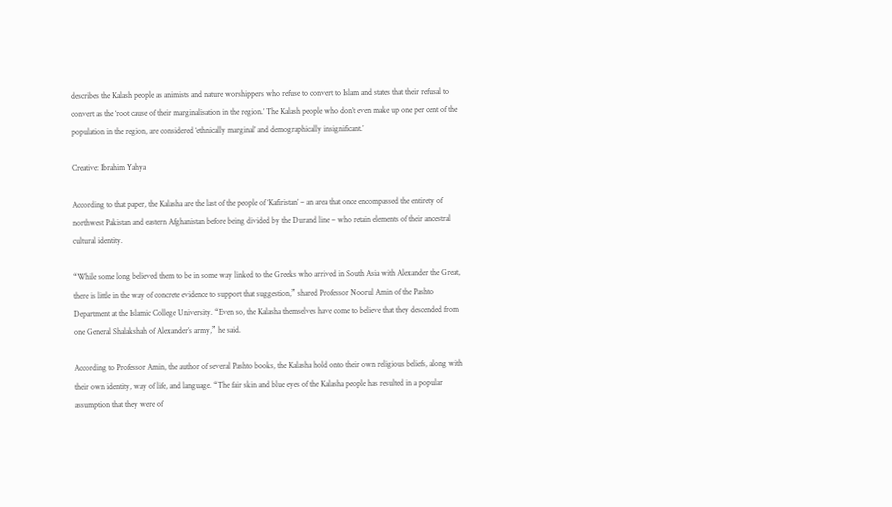describes the Kalash people as animists and nature worshippers who refuse to convert to Islam and states that their refusal to convert as the ‘root cause of their marginalisation in the region.’ The Kalash people who don’t even make up one per cent of the population in the region, are considered ‘ethnically marginal’ and demographically insignificant.’

Creative: Ibrahim Yahya

According to that paper, the Kalasha are the last of the people of ‘Kafiristan’ – an area that once encompassed the entirety of northwest Pakistan and eastern Afghanistan before being divided by the Durand line – who retain elements of their ancestral cultural identity.

“While some long believed them to be in some way linked to the Greeks who arrived in South Asia with Alexander the Great, there is little in the way of concrete evidence to support that suggestion,” shared Professor Noorul Amin of the Pashto Department at the Islamic College University. “Even so, the Kalasha themselves have come to believe that they descended from one General Shalakshah of Alexander’s army,” he said.

According to Professor Amin, the author of several Pashto books, the Kalasha hold onto their own religious beliefs, along with their own identity, way of life, and language. “The fair skin and blue eyes of the Kalasha people has resulted in a popular assumption that they were of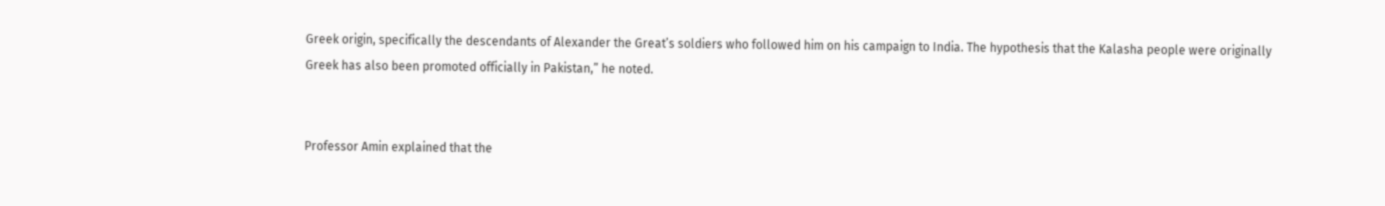Greek origin, specifically the descendants of Alexander the Great’s soldiers who followed him on his campaign to India. The hypothesis that the Kalasha people were originally Greek has also been promoted officially in Pakistan,” he noted.


Professor Amin explained that the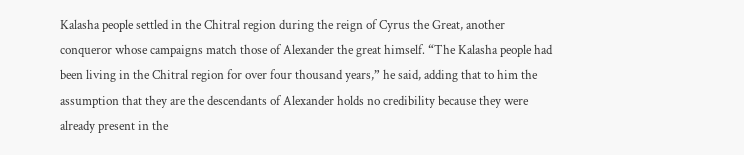Kalasha people settled in the Chitral region during the reign of Cyrus the Great, another conqueror whose campaigns match those of Alexander the great himself. “The Kalasha people had been living in the Chitral region for over four thousand years,” he said, adding that to him the assumption that they are the descendants of Alexander holds no credibility because they were already present in the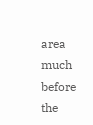area much before the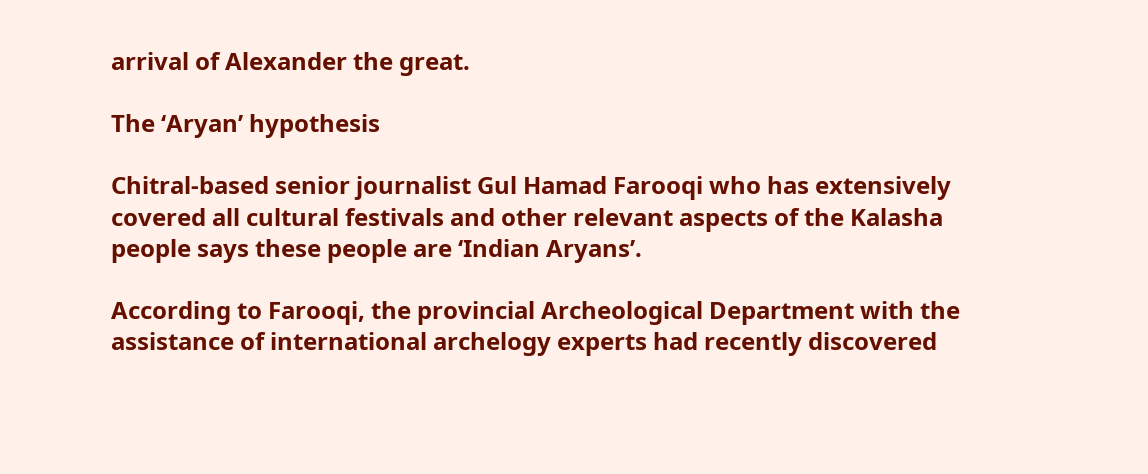arrival of Alexander the great.

The ‘Aryan’ hypothesis

Chitral-based senior journalist Gul Hamad Farooqi who has extensively covered all cultural festivals and other relevant aspects of the Kalasha people says these people are ‘Indian Aryans’.

According to Farooqi, the provincial Archeological Department with the assistance of international archelogy experts had recently discovered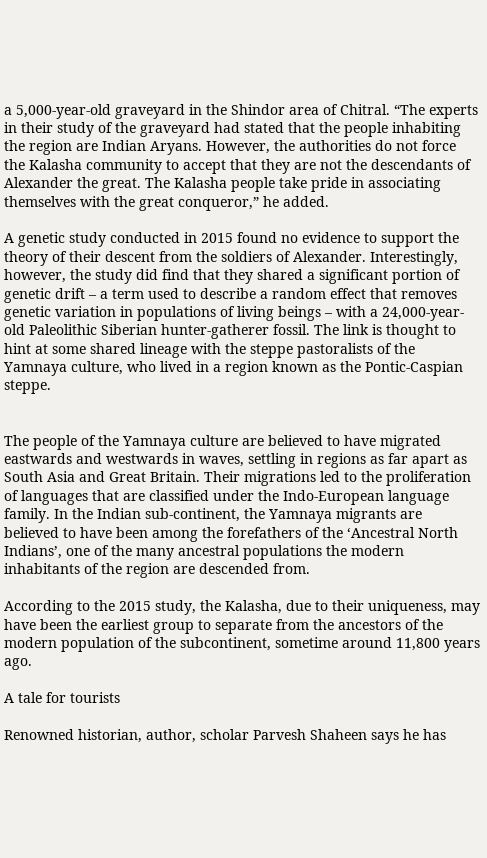a 5,000-year-old graveyard in the Shindor area of Chitral. “The experts in their study of the graveyard had stated that the people inhabiting the region are Indian Aryans. However, the authorities do not force the Kalasha community to accept that they are not the descendants of Alexander the great. The Kalasha people take pride in associating themselves with the great conqueror,” he added.

A genetic study conducted in 2015 found no evidence to support the theory of their descent from the soldiers of Alexander. Interestingly, however, the study did find that they shared a significant portion of genetic drift – a term used to describe a random effect that removes genetic variation in populations of living beings – with a 24,000-year-old Paleolithic Siberian hunter-gatherer fossil. The link is thought to hint at some shared lineage with the steppe pastoralists of the Yamnaya culture, who lived in a region known as the Pontic-Caspian steppe.


The people of the Yamnaya culture are believed to have migrated eastwards and westwards in waves, settling in regions as far apart as South Asia and Great Britain. Their migrations led to the proliferation of languages that are classified under the Indo-European language family. In the Indian sub-continent, the Yamnaya migrants are believed to have been among the forefathers of the ‘Ancestral North Indians’, one of the many ancestral populations the modern inhabitants of the region are descended from.

According to the 2015 study, the Kalasha, due to their uniqueness, may have been the earliest group to separate from the ancestors of the modern population of the subcontinent, sometime around 11,800 years ago.

A tale for tourists

Renowned historian, author, scholar Parvesh Shaheen says he has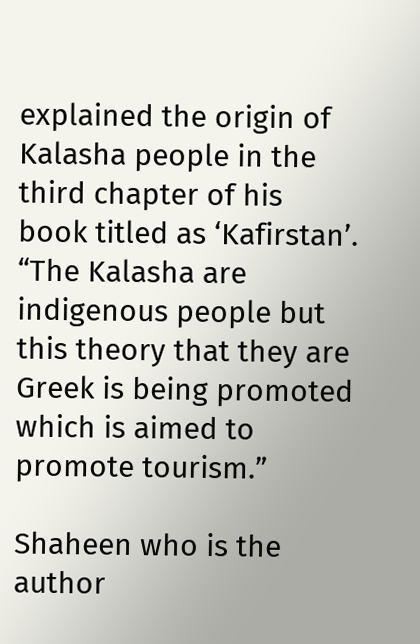explained the origin of Kalasha people in the third chapter of his book titled as ‘Kafirstan’. “The Kalasha are indigenous people but this theory that they are Greek is being promoted which is aimed to promote tourism.”

Shaheen who is the author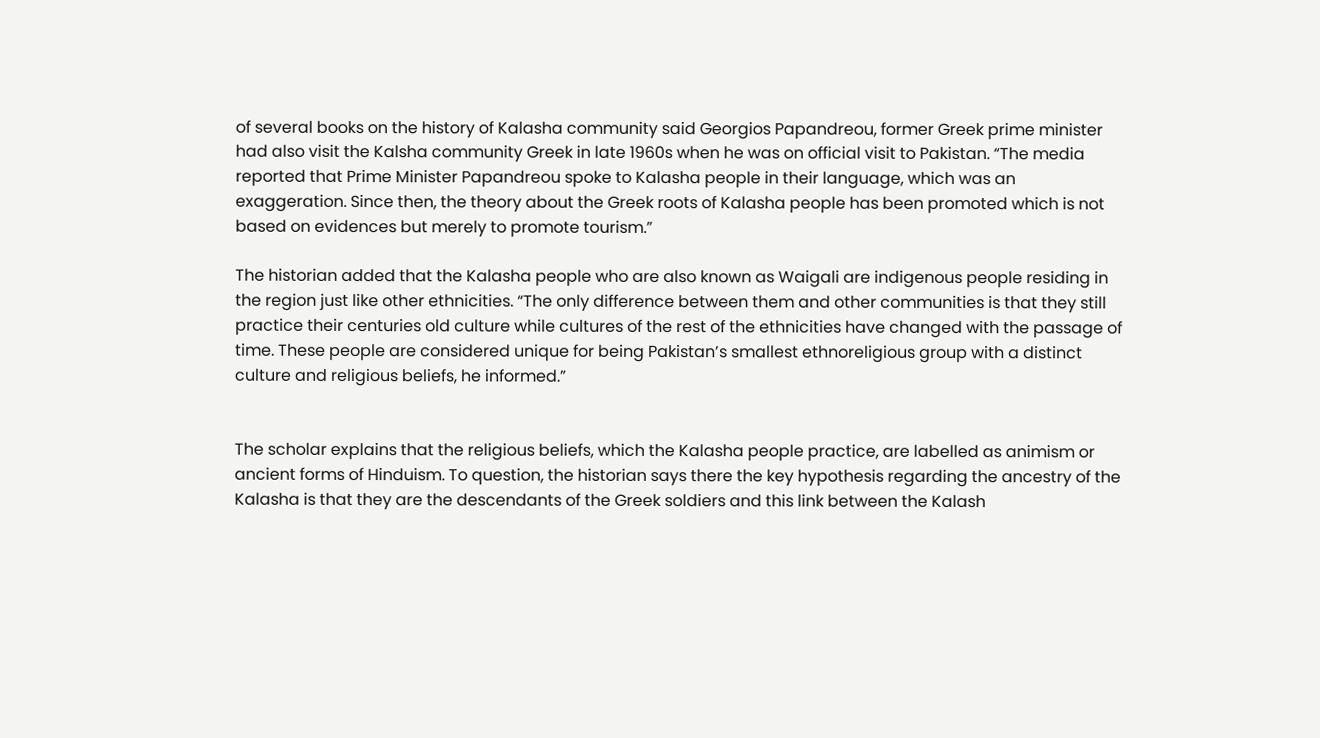of several books on the history of Kalasha community said Georgios Papandreou, former Greek prime minister had also visit the Kalsha community Greek in late 1960s when he was on official visit to Pakistan. “The media reported that Prime Minister Papandreou spoke to Kalasha people in their language, which was an exaggeration. Since then, the theory about the Greek roots of Kalasha people has been promoted which is not based on evidences but merely to promote tourism.”

The historian added that the Kalasha people who are also known as Waigali are indigenous people residing in the region just like other ethnicities. “The only difference between them and other communities is that they still practice their centuries old culture while cultures of the rest of the ethnicities have changed with the passage of time. These people are considered unique for being Pakistan’s smallest ethnoreligious group with a distinct culture and religious beliefs, he informed.”


The scholar explains that the religious beliefs, which the Kalasha people practice, are labelled as animism or ancient forms of Hinduism. To question, the historian says there the key hypothesis regarding the ancestry of the Kalasha is that they are the descendants of the Greek soldiers and this link between the Kalash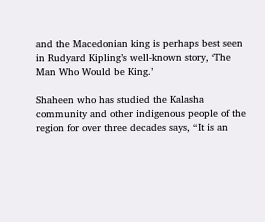and the Macedonian king is perhaps best seen in Rudyard Kipling’s well-known story, ‘The Man Who Would be King.’

Shaheen who has studied the Kalasha community and other indigenous people of the region for over three decades says, “It is an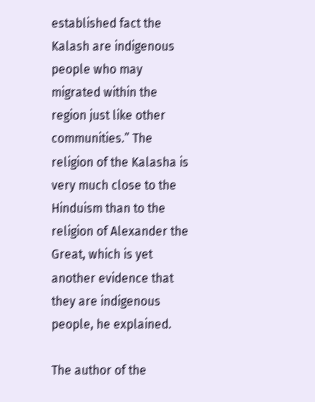established fact the Kalash are indigenous people who may migrated within the region just like other communities.” The religion of the Kalasha is very much close to the Hinduism than to the religion of Alexander the Great, which is yet another evidence that they are indigenous people, he explained.

The author of the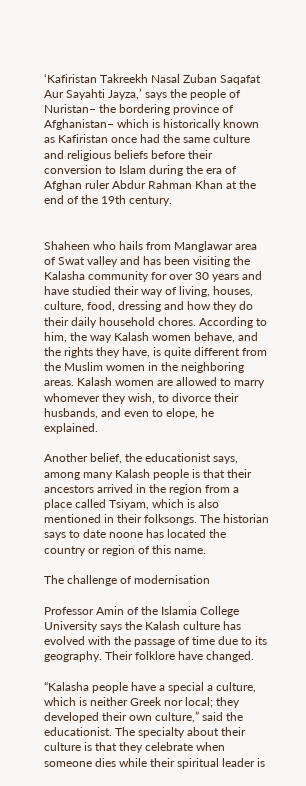‘Kafiristan Takreekh Nasal Zuban Saqafat Aur Sayahti Jayza,’ says the people of Nuristan– the bordering province of Afghanistan– which is historically known as Kafiristan once had the same culture and religious beliefs before their conversion to Islam during the era of Afghan ruler Abdur Rahman Khan at the end of the 19th century.


Shaheen who hails from Manglawar area of Swat valley and has been visiting the Kalasha community for over 30 years and have studied their way of living, houses, culture, food, dressing and how they do their daily household chores. According to him, the way Kalash women behave, and the rights they have, is quite different from the Muslim women in the neighboring areas. Kalash women are allowed to marry whomever they wish, to divorce their husbands, and even to elope, he explained.

Another belief, the educationist says, among many Kalash people is that their ancestors arrived in the region from a place called Tsiyam, which is also mentioned in their folksongs. The historian says to date noone has located the country or region of this name.

The challenge of modernisation

Professor Amin of the Islamia College University says the Kalash culture has evolved with the passage of time due to its geography. Their folklore have changed.

“Kalasha people have a special a culture, which is neither Greek nor local; they developed their own culture,” said the educationist. The specialty about their culture is that they celebrate when someone dies while their spiritual leader is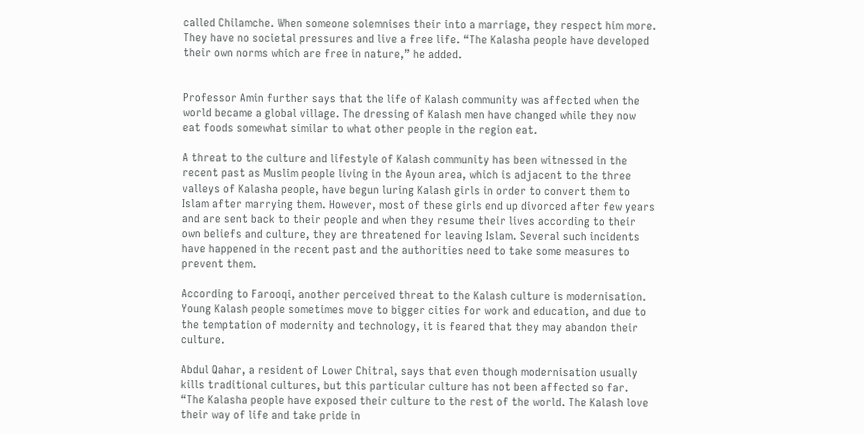called Chilamche. When someone solemnises their into a marriage, they respect him more. They have no societal pressures and live a free life. “The Kalasha people have developed their own norms which are free in nature,” he added.


Professor Amin further says that the life of Kalash community was affected when the world became a global village. The dressing of Kalash men have changed while they now eat foods somewhat similar to what other people in the region eat.

A threat to the culture and lifestyle of Kalash community has been witnessed in the recent past as Muslim people living in the Ayoun area, which is adjacent to the three valleys of Kalasha people, have begun luring Kalash girls in order to convert them to Islam after marrying them. However, most of these girls end up divorced after few years and are sent back to their people and when they resume their lives according to their own beliefs and culture, they are threatened for leaving Islam. Several such incidents have happened in the recent past and the authorities need to take some measures to prevent them.

According to Farooqi, another perceived threat to the Kalash culture is modernisation. Young Kalash people sometimes move to bigger cities for work and education, and due to the temptation of modernity and technology, it is feared that they may abandon their culture.

Abdul Qahar, a resident of Lower Chitral, says that even though modernisation usually kills traditional cultures, but this particular culture has not been affected so far. “The Kalasha people have exposed their culture to the rest of the world. The Kalash love their way of life and take pride in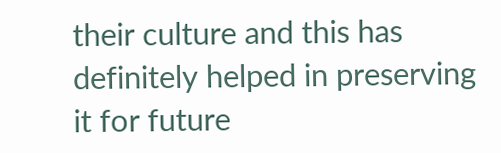their culture and this has definitely helped in preserving it for future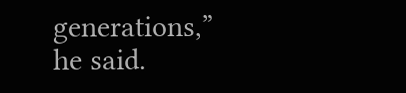generations,” he said.